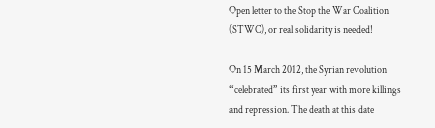Open letter to the Stop the War Coalition (STWC), or real solidarity is needed!

On 15 March 2012, the Syrian revolution “celebrated” its first year with more killings and repression. The death at this date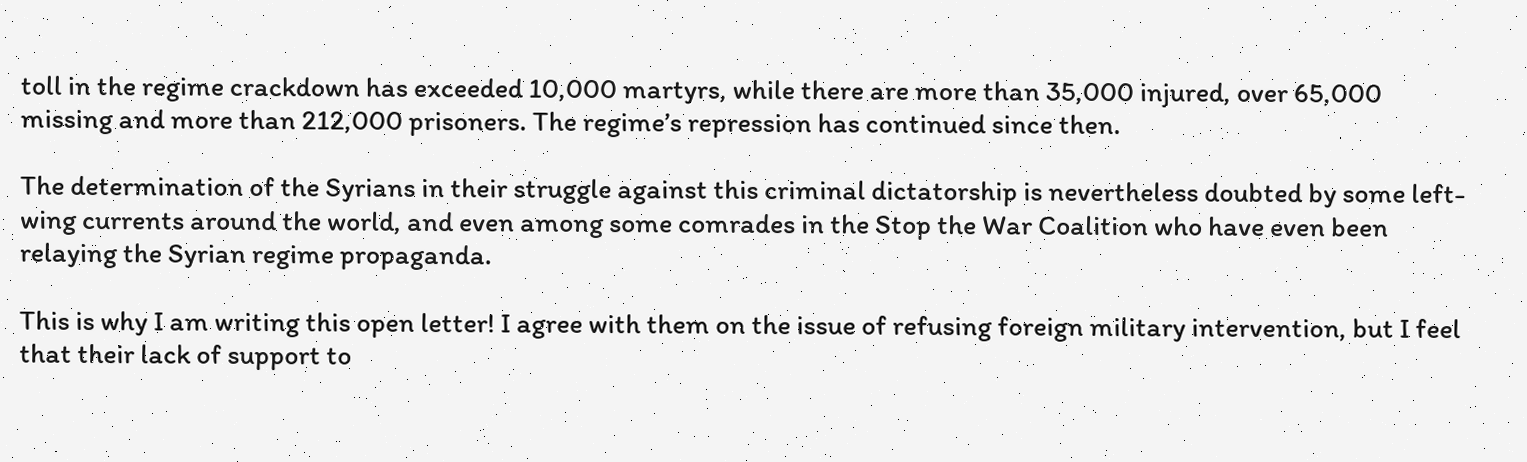toll in the regime crackdown has exceeded 10,000 martyrs, while there are more than 35,000 injured, over 65,000 missing and more than 212,000 prisoners. The regime’s repression has continued since then.

The determination of the Syrians in their struggle against this criminal dictatorship is nevertheless doubted by some left-wing currents around the world, and even among some comrades in the Stop the War Coalition who have even been relaying the Syrian regime propaganda.

This is why I am writing this open letter! I agree with them on the issue of refusing foreign military intervention, but I feel that their lack of support to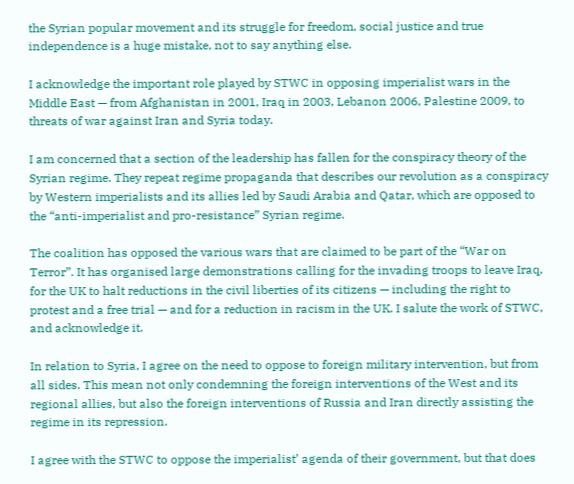the Syrian popular movement and its struggle for freedom, social justice and true independence is a huge mistake, not to say anything else.

I acknowledge the important role played by STWC in opposing imperialist wars in the Middle East — from Afghanistan in 2001, Iraq in 2003, Lebanon 2006, Palestine 2009, to threats of war against Iran and Syria today.

I am concerned that a section of the leadership has fallen for the conspiracy theory of the Syrian regime. They repeat regime propaganda that describes our revolution as a conspiracy by Western imperialists and its allies led by Saudi Arabia and Qatar, which are opposed to the “anti-imperialist and pro-resistance” Syrian regime.

The coalition has opposed the various wars that are claimed to be part of the “War on Terror”. It has organised large demonstrations calling for the invading troops to leave Iraq, for the UK to halt reductions in the civil liberties of its citizens — including the right to protest and a free trial — and for a reduction in racism in the UK. I salute the work of STWC, and acknowledge it.

In relation to Syria, I agree on the need to oppose to foreign military intervention, but from all sides. This mean not only condemning the foreign interventions of the West and its regional allies, but also the foreign interventions of Russia and Iran directly assisting the regime in its repression.

I agree with the STWC to oppose the imperialist’ agenda of their government, but that does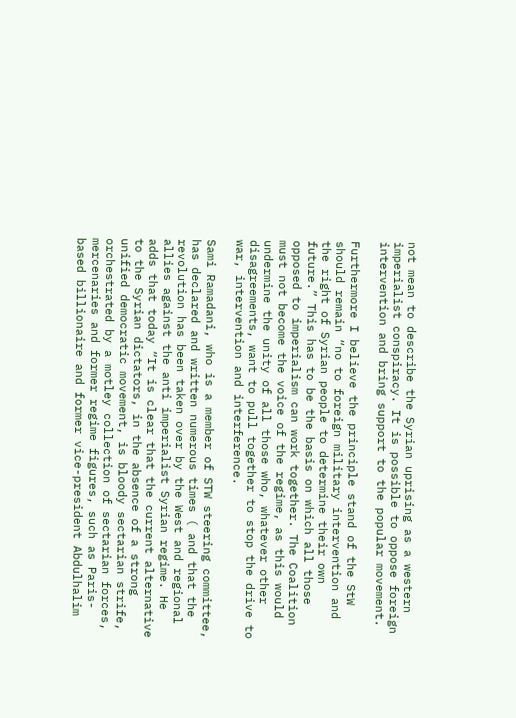not mean to describe the Syrian uprising as a western imperialist conspiracy. It is possible to oppose foreign intervention and bring support to the popular movement.

Furthermore I believe the principle stand of the StW should remain “no to foreign military intervention and the right of Syrian people to determine their own future.” This has to be the basis on which all those opposed to imperialism can work together. The Coalition must not become the voice of the regime, as this would undermine the unity of all those who, whatever other disagreements, want to pull together to stop the drive to war, intervention and interference.

Sami Ramadani, who is a member of STW steering committee, has declared and written numerous times ( and that the revolution has been taken over by the West and regional allies against the anti imperialist Syrian regime. He adds that today “It is clear that the current alternative to the Syrian dictators, in the absence of a strong unified democratic movement, is bloody sectarian strife, orchestrated by a motley collection of sectarian forces, mercenaries and former regime figures, such as Paris-based billionaire and former vice-president Abdulhalim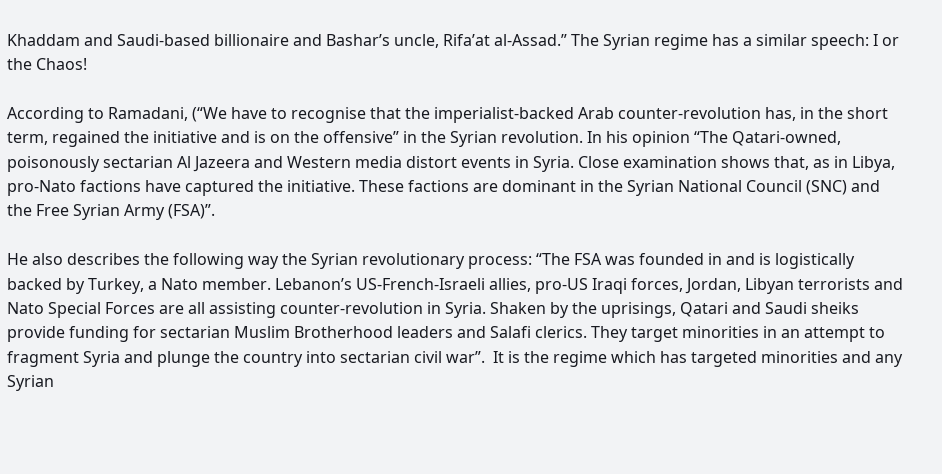Khaddam and Saudi-based billionaire and Bashar’s uncle, Rifa’at al-Assad.” The Syrian regime has a similar speech: I or the Chaos!

According to Ramadani, (“We have to recognise that the imperialist-backed Arab counter-revolution has, in the short term, regained the initiative and is on the offensive” in the Syrian revolution. In his opinion “The Qatari-owned, poisonously sectarian Al Jazeera and Western media distort events in Syria. Close examination shows that, as in Libya, pro-Nato factions have captured the initiative. These factions are dominant in the Syrian National Council (SNC) and the Free Syrian Army (FSA)”.

He also describes the following way the Syrian revolutionary process: “The FSA was founded in and is logistically backed by Turkey, a Nato member. Lebanon’s US-French-Israeli allies, pro-US Iraqi forces, Jordan, Libyan terrorists and Nato Special Forces are all assisting counter-revolution in Syria. Shaken by the uprisings, Qatari and Saudi sheiks provide funding for sectarian Muslim Brotherhood leaders and Salafi clerics. They target minorities in an attempt to fragment Syria and plunge the country into sectarian civil war”.  It is the regime which has targeted minorities and any Syrian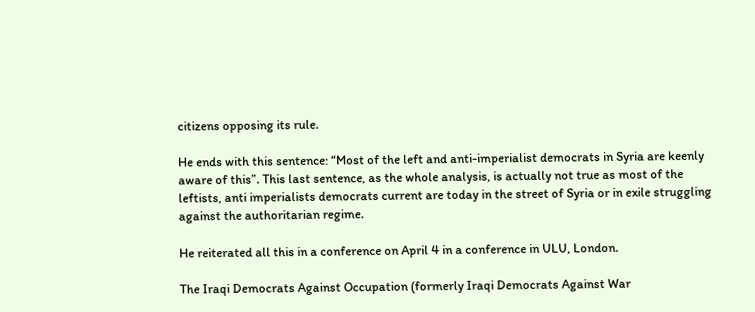citizens opposing its rule.

He ends with this sentence: “Most of the left and anti-imperialist democrats in Syria are keenly aware of this”. This last sentence, as the whole analysis, is actually not true as most of the leftists, anti imperialists democrats current are today in the street of Syria or in exile struggling against the authoritarian regime.

He reiterated all this in a conference on April 4 in a conference in ULU, London.

The Iraqi Democrats Against Occupation (formerly Iraqi Democrats Against War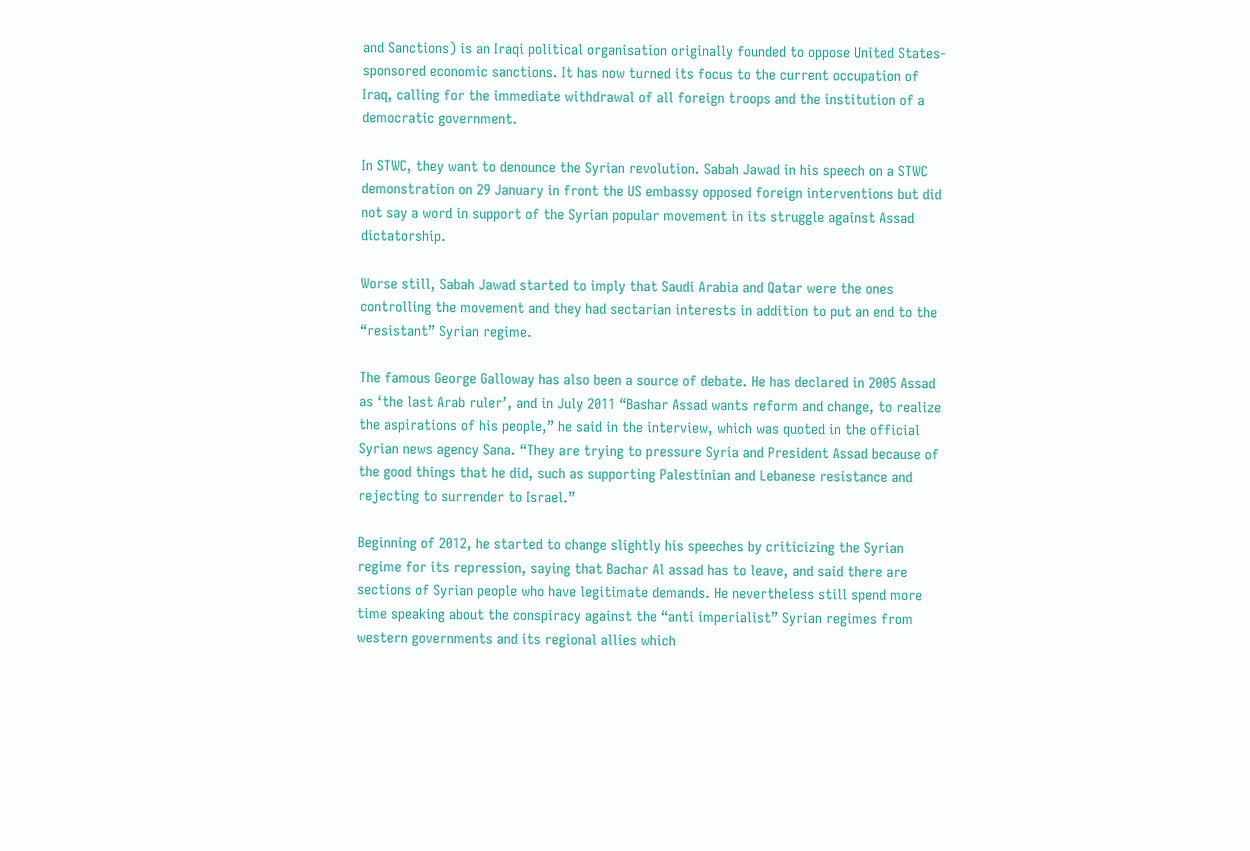and Sanctions) is an Iraqi political organisation originally founded to oppose United States-sponsored economic sanctions. It has now turned its focus to the current occupation of Iraq, calling for the immediate withdrawal of all foreign troops and the institution of a democratic government.

In STWC, they want to denounce the Syrian revolution. Sabah Jawad in his speech on a STWC demonstration on 29 January in front the US embassy opposed foreign interventions but did not say a word in support of the Syrian popular movement in its struggle against Assad dictatorship.

Worse still, Sabah Jawad started to imply that Saudi Arabia and Qatar were the ones controlling the movement and they had sectarian interests in addition to put an end to the “resistant” Syrian regime.

The famous George Galloway has also been a source of debate. He has declared in 2005 Assad as ‘the last Arab ruler’, and in July 2011 “Bashar Assad wants reform and change, to realize the aspirations of his people,” he said in the interview, which was quoted in the official Syrian news agency Sana. “They are trying to pressure Syria and President Assad because of the good things that he did, such as supporting Palestinian and Lebanese resistance and rejecting to surrender to Israel.”

Beginning of 2012, he started to change slightly his speeches by criticizing the Syrian regime for its repression, saying that Bachar Al assad has to leave, and said there are sections of Syrian people who have legitimate demands. He nevertheless still spend more time speaking about the conspiracy against the “anti imperialist” Syrian regimes from western governments and its regional allies which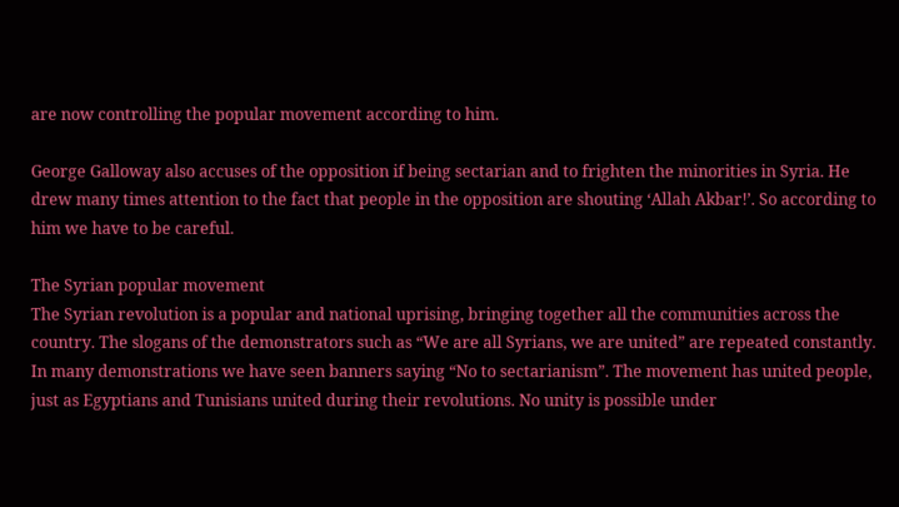are now controlling the popular movement according to him.

George Galloway also accuses of the opposition if being sectarian and to frighten the minorities in Syria. He drew many times attention to the fact that people in the opposition are shouting ‘Allah Akbar!’. So according to him we have to be careful.

The Syrian popular movement
The Syrian revolution is a popular and national uprising, bringing together all the communities across the country. The slogans of the demonstrators such as “We are all Syrians, we are united” are repeated constantly. In many demonstrations we have seen banners saying “No to sectarianism”. The movement has united people, just as Egyptians and Tunisians united during their revolutions. No unity is possible under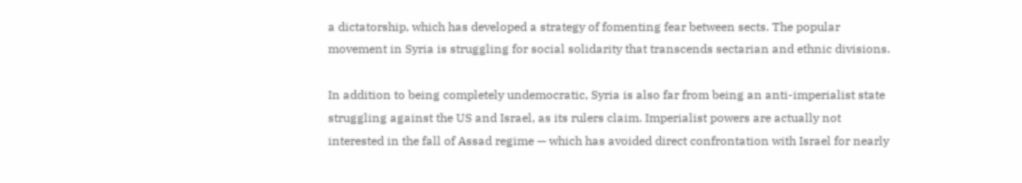a dictatorship, which has developed a strategy of fomenting fear between sects. The popular movement in Syria is struggling for social solidarity that transcends sectarian and ethnic divisions.

In addition to being completely undemocratic, Syria is also far from being an anti-imperialist state struggling against the US and Israel, as its rulers claim. Imperialist powers are actually not interested in the fall of Assad regime — which has avoided direct confrontation with Israel for nearly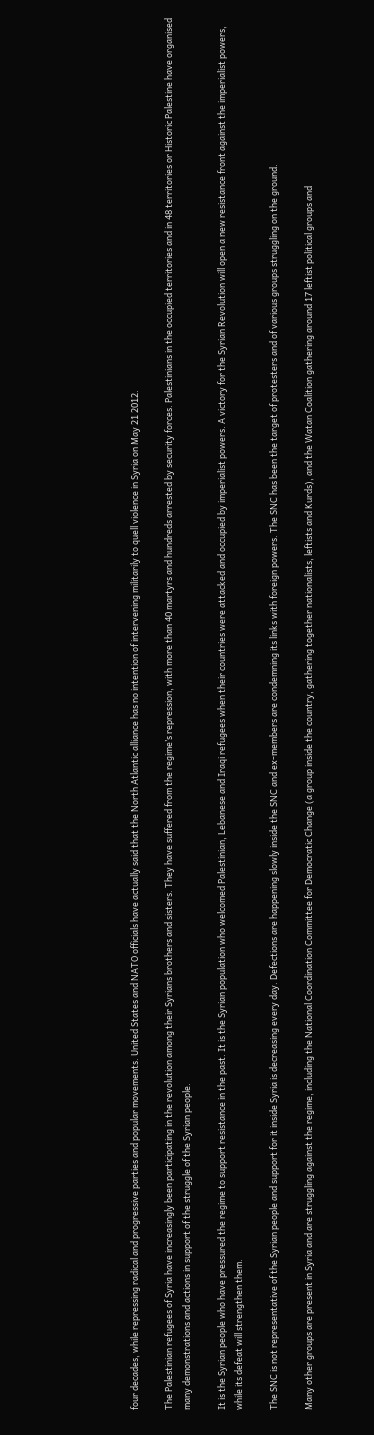four decades, while repressing radical and progressive parties and popular movements. United States and NATO officials have actually said that the North Atlantic alliance has no intention of intervening militarily to quell violence in Syria on May 21 2012.

The Palestinian refugees of Syria have increasingly been participating in the revolution among their Syrians brothers and sisters. They have suffered from the regime’s repression, with more than 40 martyrs and hundreds arrested by security forces. Palestinians in the occupied territories and in 48 territories or Historic Palestine have organised many demonstrations and actions in support of the struggle of the Syrian people.

It is the Syrian people who have pressured the regime to support resistance in the past. It is the Syrian population who welcomed Palestinian, Lebanese and Iraqi refugees when their countries were attacked and occupied by imperialist powers. A victory for the Syrian Revolution will open a new resistance front against the imperialist powers, while its defeat will strengthen them.

The SNC is not representative of the Syrian people and support for it inside Syria is decreasing every day. Defections are happening slowly inside the SNC and ex-members are condemning its links with foreign powers. The SNC has been the target of protesters and of various groups struggling on the ground.

Many other groups are present in Syria and are struggling against the regime, including the National Coordination Committee for Democratic Change (a group inside the country, gathering together nationalists, leftists and Kurds), and the Watan Coalition gathering around 17 leftist political groups and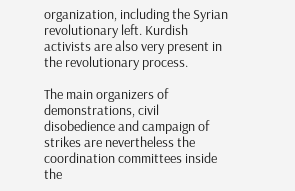organization, including the Syrian revolutionary left. Kurdish activists are also very present in the revolutionary process.

The main organizers of demonstrations, civil disobedience and campaign of strikes are nevertheless the coordination committees inside the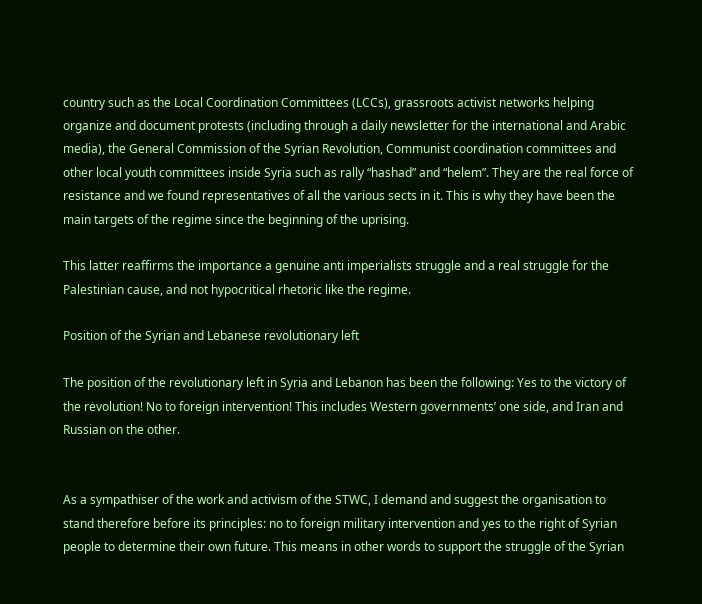country such as the Local Coordination Committees (LCCs), grassroots activist networks helping organize and document protests (including through a daily newsletter for the international and Arabic media), the General Commission of the Syrian Revolution, Communist coordination committees and other local youth committees inside Syria such as rally “hashad” and “helem”. They are the real force of resistance and we found representatives of all the various sects in it. This is why they have been the main targets of the regime since the beginning of the uprising.

This latter reaffirms the importance a genuine anti imperialists struggle and a real struggle for the Palestinian cause, and not hypocritical rhetoric like the regime.

Position of the Syrian and Lebanese revolutionary left

The position of the revolutionary left in Syria and Lebanon has been the following: Yes to the victory of the revolution! No to foreign intervention! This includes Western governments’ one side, and Iran and Russian on the other.


As a sympathiser of the work and activism of the STWC, I demand and suggest the organisation to stand therefore before its principles: no to foreign military intervention and yes to the right of Syrian people to determine their own future. This means in other words to support the struggle of the Syrian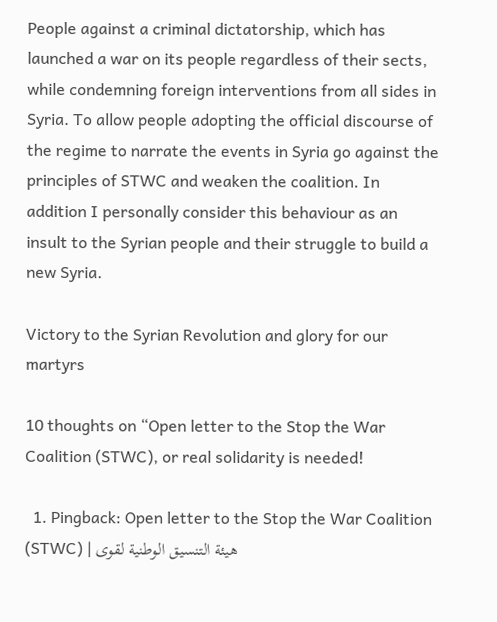People against a criminal dictatorship, which has launched a war on its people regardless of their sects, while condemning foreign interventions from all sides in Syria. To allow people adopting the official discourse of the regime to narrate the events in Syria go against the principles of STWC and weaken the coalition. In addition I personally consider this behaviour as an insult to the Syrian people and their struggle to build a new Syria.

Victory to the Syrian Revolution and glory for our martyrs

10 thoughts on “Open letter to the Stop the War Coalition (STWC), or real solidarity is needed!

  1. Pingback: Open letter to the Stop the War Coalition (STWC) | هيئة التنسيق الوطنية لقوى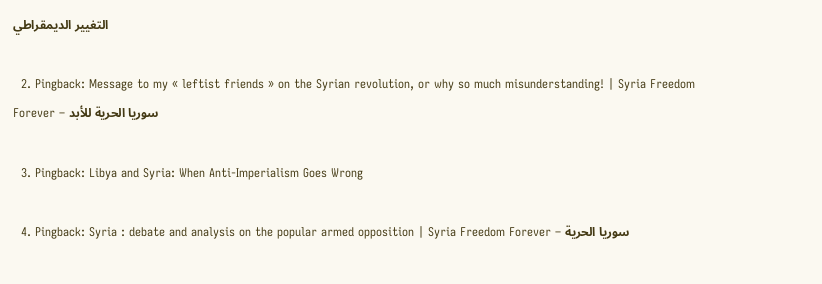التغيير الديمقراطي

  2. Pingback: Message to my « leftist friends » on the Syrian revolution, or why so much misunderstanding! | Syria Freedom Forever – سوريا الحرية للأبد

  3. Pingback: Libya and Syria: When Anti-Imperialism Goes Wrong

  4. Pingback: Syria : debate and analysis on the popular armed opposition | Syria Freedom Forever – سوريا الحرية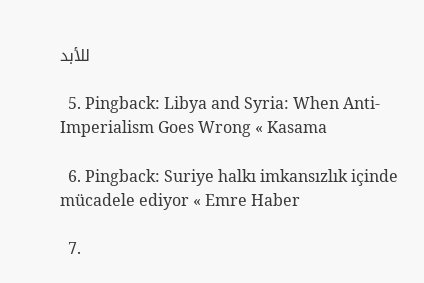للأبد

  5. Pingback: Libya and Syria: When Anti-Imperialism Goes Wrong « Kasama

  6. Pingback: Suriye halkı imkansızlık içinde mücadele ediyor « Emre Haber

  7.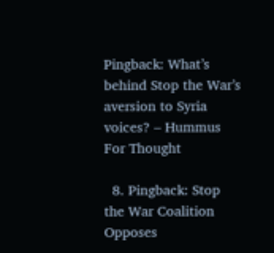Pingback: What’s behind Stop the War’s aversion to Syria voices? – Hummus For Thought

  8. Pingback: Stop the War Coalition Opposes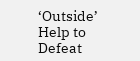‘Outside’ Help to Defeat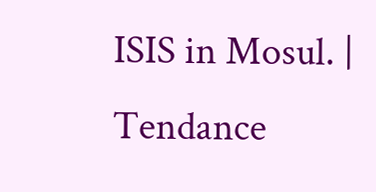ISIS in Mosul. | Tendance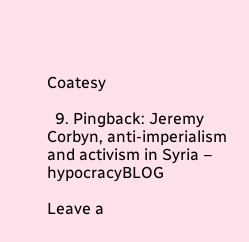Coatesy

  9. Pingback: Jeremy Corbyn, anti-imperialism and activism in Syria – hypocracyBLOG

Leave a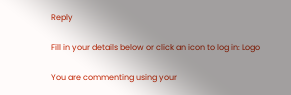Reply

Fill in your details below or click an icon to log in: Logo

You are commenting using your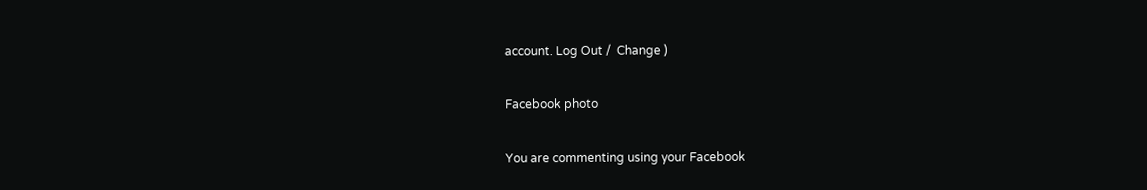account. Log Out /  Change )

Facebook photo

You are commenting using your Facebook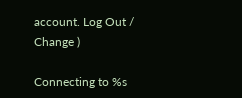account. Log Out /  Change )

Connecting to %s